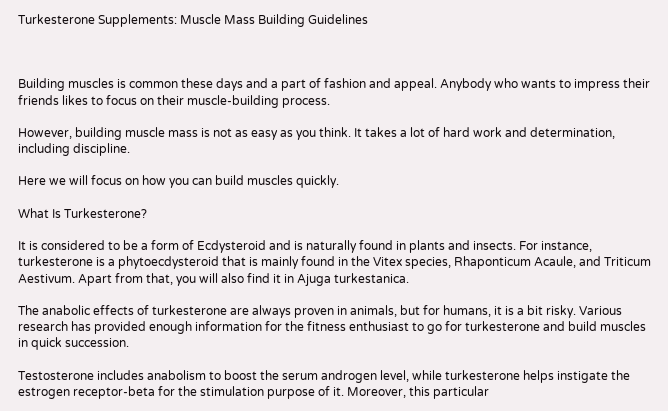Turkesterone Supplements: Muscle Mass Building Guidelines



Building muscles is common these days and a part of fashion and appeal. Anybody who wants to impress their friends likes to focus on their muscle-building process.

However, building muscle mass is not as easy as you think. It takes a lot of hard work and determination, including discipline.

Here we will focus on how you can build muscles quickly.

What Is Turkesterone?

It is considered to be a form of Ecdysteroid and is naturally found in plants and insects. For instance, turkesterone is a phytoecdysteroid that is mainly found in the Vitex species, Rhaponticum Acaule, and Triticum Aestivum. Apart from that, you will also find it in Ajuga turkestanica.

The anabolic effects of turkesterone are always proven in animals, but for humans, it is a bit risky. Various research has provided enough information for the fitness enthusiast to go for turkesterone and build muscles in quick succession.

Testosterone includes anabolism to boost the serum androgen level, while turkesterone helps instigate the estrogen receptor-beta for the stimulation purpose of it. Moreover, this particular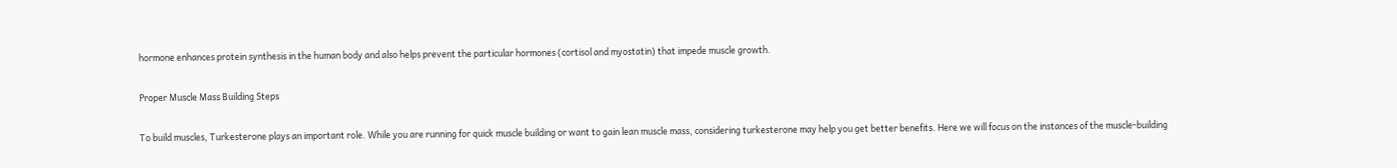hormone enhances protein synthesis in the human body and also helps prevent the particular hormones (cortisol and myostatin) that impede muscle growth.

Proper Muscle Mass Building Steps

To build muscles, Turkesterone plays an important role. While you are running for quick muscle building or want to gain lean muscle mass, considering turkesterone may help you get better benefits. Here we will focus on the instances of the muscle-building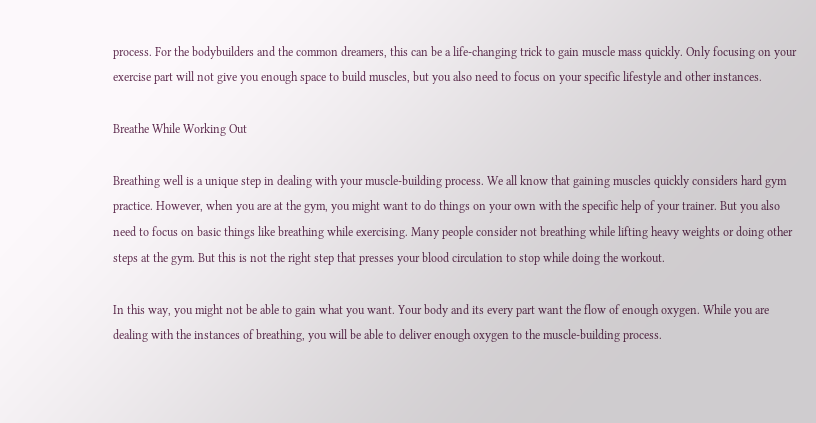process. For the bodybuilders and the common dreamers, this can be a life-changing trick to gain muscle mass quickly. Only focusing on your exercise part will not give you enough space to build muscles, but you also need to focus on your specific lifestyle and other instances.

Breathe While Working Out

Breathing well is a unique step in dealing with your muscle-building process. We all know that gaining muscles quickly considers hard gym practice. However, when you are at the gym, you might want to do things on your own with the specific help of your trainer. But you also need to focus on basic things like breathing while exercising. Many people consider not breathing while lifting heavy weights or doing other steps at the gym. But this is not the right step that presses your blood circulation to stop while doing the workout.

In this way, you might not be able to gain what you want. Your body and its every part want the flow of enough oxygen. While you are dealing with the instances of breathing, you will be able to deliver enough oxygen to the muscle-building process.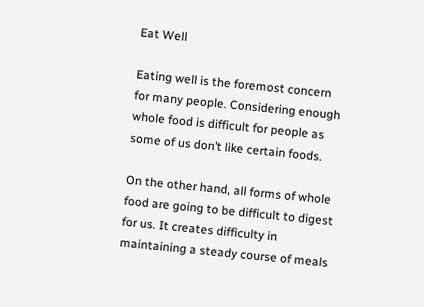Eat Well

Eating well is the foremost concern for many people. Considering enough whole food is difficult for people as some of us don’t like certain foods.

On the other hand, all forms of whole food are going to be difficult to digest for us. It creates difficulty in maintaining a steady course of meals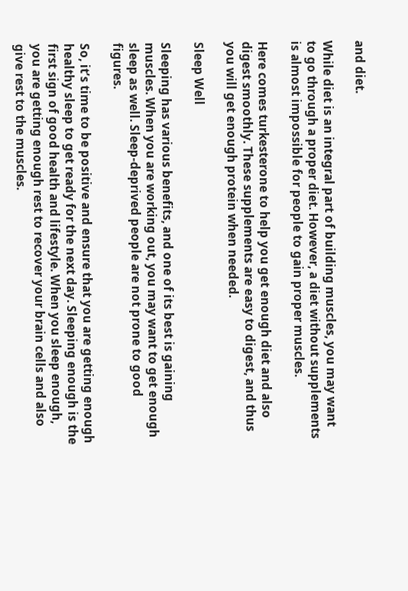and diet.

While diet is an integral part of building muscles, you may want to go through a proper diet. However, a diet without supplements is almost impossible for people to gain proper muscles.

Here comes turkesterone to help you get enough diet and also digest smoothly. These supplements are easy to digest, and thus you will get enough protein when needed.

Sleep Well

Sleeping has various benefits, and one of its best is gaining muscles. When you are working out, you may want to get enough sleep as well. Sleep-deprived people are not prone to good figures.

So, it’s time to be positive and ensure that you are getting enough healthy sleep to get ready for the next day. Sleeping enough is the first sign of good health and lifestyle. When you sleep enough, you are getting enough rest to recover your brain cells and also give rest to the muscles.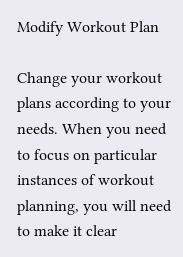Modify Workout Plan

Change your workout plans according to your needs. When you need to focus on particular instances of workout planning, you will need to make it clear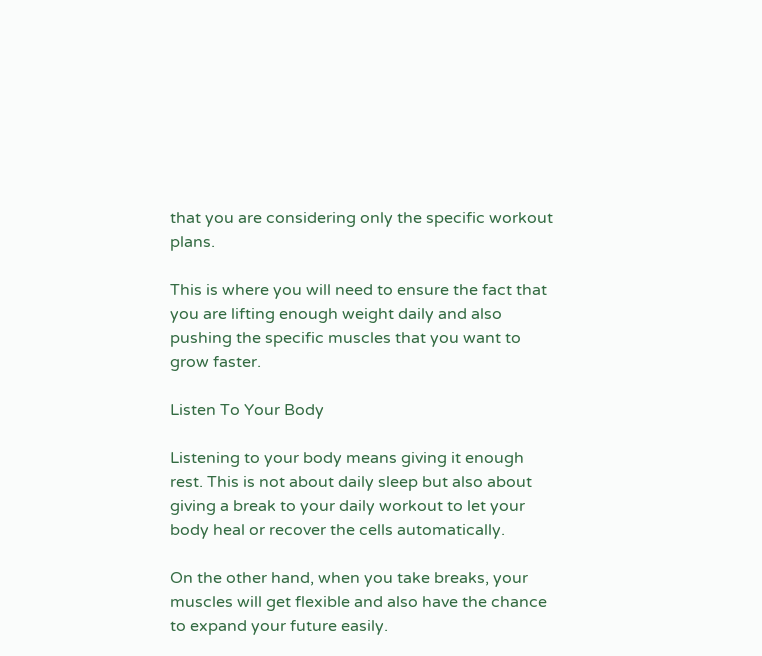that you are considering only the specific workout plans.

This is where you will need to ensure the fact that you are lifting enough weight daily and also pushing the specific muscles that you want to grow faster.

Listen To Your Body

Listening to your body means giving it enough rest. This is not about daily sleep but also about giving a break to your daily workout to let your body heal or recover the cells automatically.

On the other hand, when you take breaks, your muscles will get flexible and also have the chance to expand your future easily.